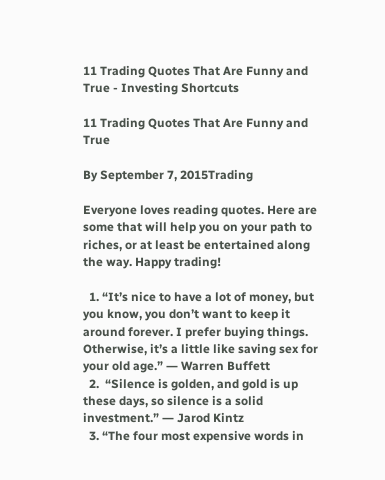11 Trading Quotes That Are Funny and True - Investing Shortcuts

11 Trading Quotes That Are Funny and True

By September 7, 2015Trading

Everyone loves reading quotes. Here are some that will help you on your path to riches, or at least be entertained along the way. Happy trading!

  1. “It’s nice to have a lot of money, but you know, you don’t want to keep it around forever. I prefer buying things. Otherwise, it’s a little like saving sex for your old age.” ― Warren Buffett
  2.  “Silence is golden, and gold is up these days, so silence is a solid investment.” ― Jarod Kintz
  3. “The four most expensive words in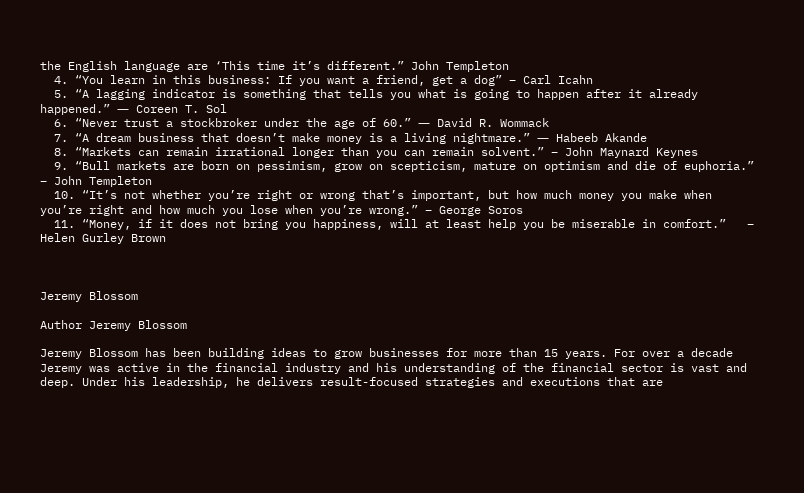the English language are ‘This time it’s different.” John Templeton
  4. “You learn in this business: If you want a friend, get a dog” – Carl Icahn
  5. “A lagging indicator is something that tells you what is going to happen after it already happened.” ― Coreen T. Sol
  6. “Never trust a stockbroker under the age of 60.” ― David R. Wommack
  7. “A dream business that doesn’t make money is a living nightmare.” ― Habeeb Akande
  8. “Markets can remain irrational longer than you can remain solvent.” – John Maynard Keynes
  9. “Bull markets are born on pessimism, grow on scepticism, mature on optimism and die of euphoria.” – John Templeton
  10. “It’s not whether you’re right or wrong that’s important, but how much money you make when you’re right and how much you lose when you’re wrong.” – George Soros
  11. “Money, if it does not bring you happiness, will at least help you be miserable in comfort.”   – Helen Gurley Brown



Jeremy Blossom

Author Jeremy Blossom

Jeremy Blossom has been building ideas to grow businesses for more than 15 years. For over a decade Jeremy was active in the financial industry and his understanding of the financial sector is vast and deep. Under his leadership, he delivers result-focused strategies and executions that are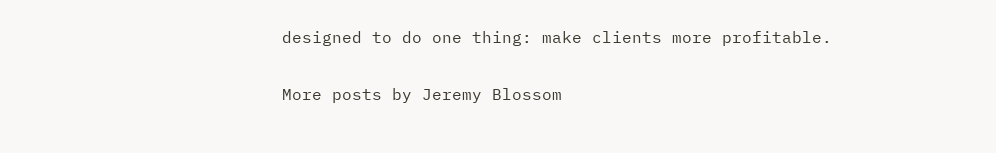designed to do one thing: make clients more profitable.

More posts by Jeremy Blossom